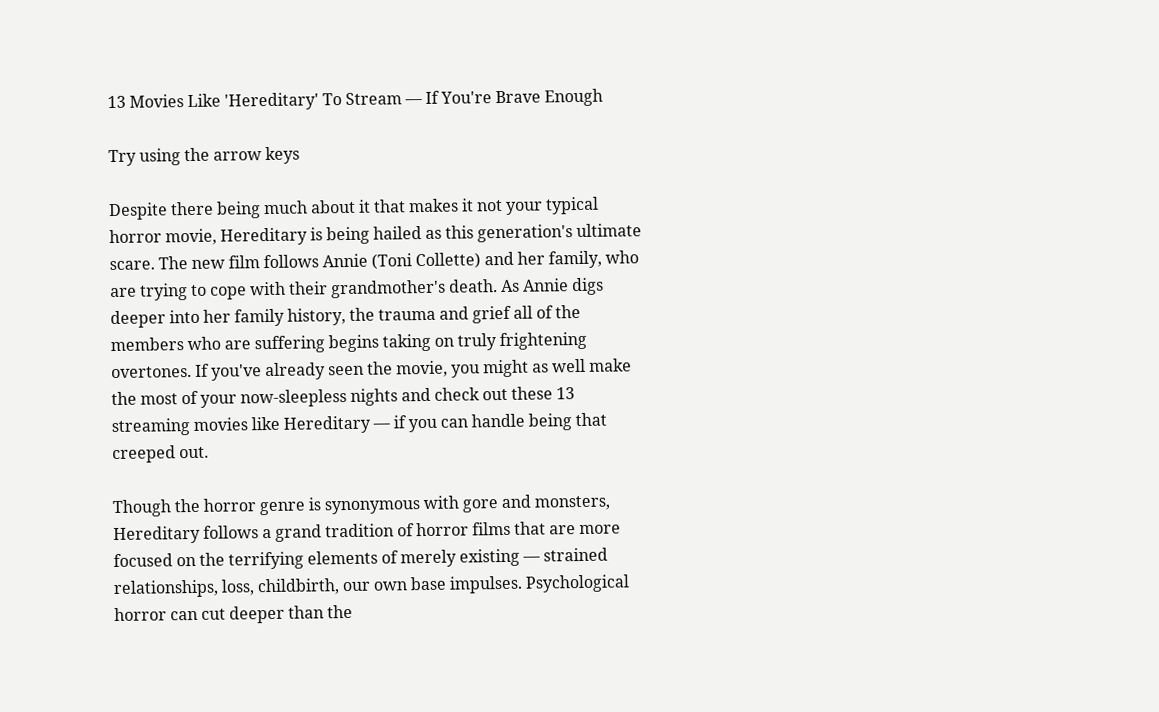13 Movies Like 'Hereditary' To Stream — If You're Brave Enough

Try using the arrow keys

Despite there being much about it that makes it not your typical horror movie, Hereditary is being hailed as this generation's ultimate scare. The new film follows Annie (Toni Collette) and her family, who are trying to cope with their grandmother's death. As Annie digs deeper into her family history, the trauma and grief all of the members who are suffering begins taking on truly frightening overtones. If you've already seen the movie, you might as well make the most of your now-sleepless nights and check out these 13 streaming movies like Hereditary — if you can handle being that creeped out.

Though the horror genre is synonymous with gore and monsters, Hereditary follows a grand tradition of horror films that are more focused on the terrifying elements of merely existing — strained relationships, loss, childbirth, our own base impulses. Psychological horror can cut deeper than the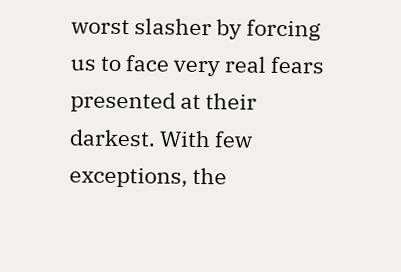worst slasher by forcing us to face very real fears presented at their darkest. With few exceptions, the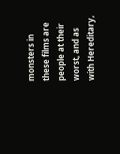monsters in these films are people at their worst, and as with Hereditary,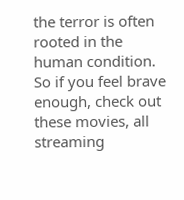the terror is often rooted in the human condition. So if you feel brave enough, check out these movies, all streaming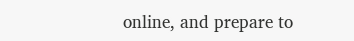online, and prepare to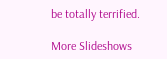be totally terrified.

More Slideshows